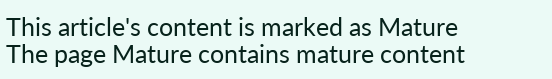This article's content is marked as Mature
The page Mature contains mature content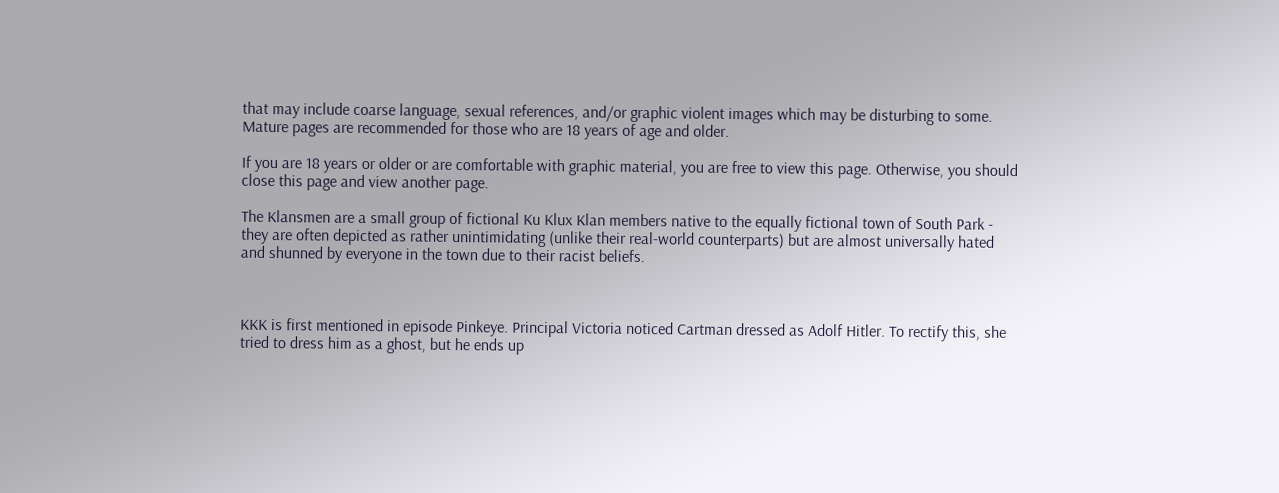that may include coarse language, sexual references, and/or graphic violent images which may be disturbing to some. Mature pages are recommended for those who are 18 years of age and older.

If you are 18 years or older or are comfortable with graphic material, you are free to view this page. Otherwise, you should close this page and view another page.

The Klansmen are a small group of fictional Ku Klux Klan members native to the equally fictional town of South Park - they are often depicted as rather unintimidating (unlike their real-world counterparts) but are almost universally hated and shunned by everyone in the town due to their racist beliefs.



KKK is first mentioned in episode Pinkeye. Principal Victoria noticed Cartman dressed as Adolf Hitler. To rectify this, she tried to dress him as a ghost, but he ends up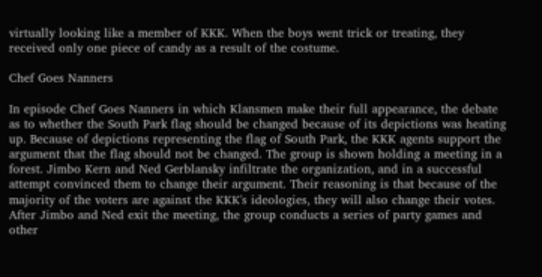virtually looking like a member of KKK. When the boys went trick or treating, they received only one piece of candy as a result of the costume.

Chef Goes Nanners

In episode Chef Goes Nanners in which Klansmen make their full appearance, the debate as to whether the South Park flag should be changed because of its depictions was heating up. Because of depictions representing the flag of South Park, the KKK agents support the argument that the flag should not be changed. The group is shown holding a meeting in a forest. Jimbo Kern and Ned Gerblansky infiltrate the organization, and in a successful attempt convinced them to change their argument. Their reasoning is that because of the majority of the voters are against the KKK's ideologies, they will also change their votes. After Jimbo and Ned exit the meeting, the group conducts a series of party games and other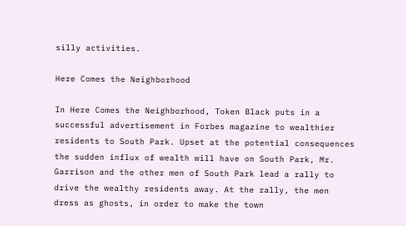silly activities.

Here Comes the Neighborhood

In Here Comes the Neighborhood, Token Black puts in a successful advertisement in Forbes magazine to wealthier residents to South Park. Upset at the potential consequences the sudden influx of wealth will have on South Park, Mr. Garrison and the other men of South Park lead a rally to drive the wealthy residents away. At the rally, the men dress as ghosts, in order to make the town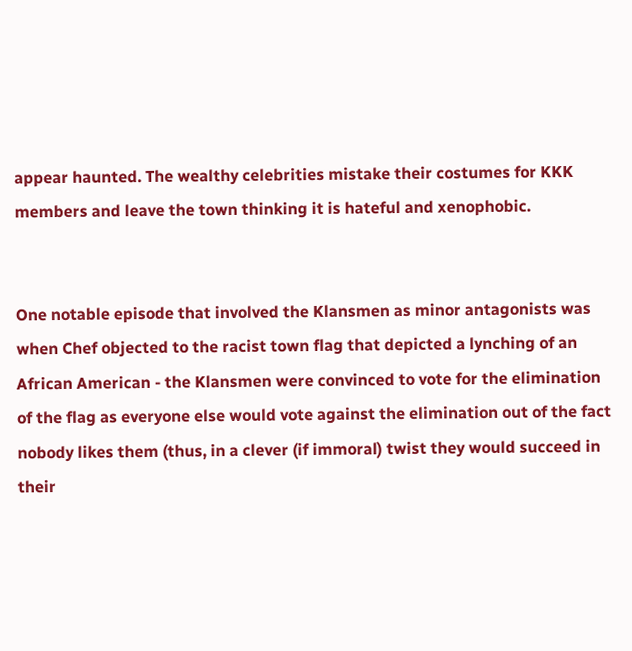appear haunted. The wealthy celebrities mistake their costumes for KKK members and leave the town thinking it is hateful and xenophobic.


One notable episode that involved the Klansmen as minor antagonists was when Chef objected to the racist town flag that depicted a lynching of an African American - the Klansmen were convinced to vote for the elimination of the flag as everyone else would vote against the elimination out of the fact nobody likes them (thus, in a clever (if immoral) twist they would succeed in their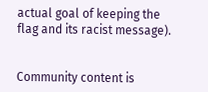actual goal of keeping the flag and its racist message).


Community content is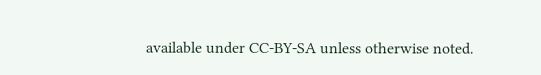available under CC-BY-SA unless otherwise noted.